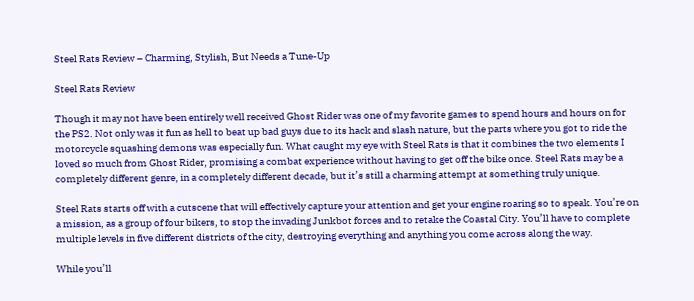Steel Rats Review – Charming, Stylish, But Needs a Tune-Up

Steel Rats Review

Though it may not have been entirely well received Ghost Rider was one of my favorite games to spend hours and hours on for the PS2. Not only was it fun as hell to beat up bad guys due to its hack and slash nature, but the parts where you got to ride the motorcycle squashing demons was especially fun. What caught my eye with Steel Rats is that it combines the two elements I loved so much from Ghost Rider, promising a combat experience without having to get off the bike once. Steel Rats may be a completely different genre, in a completely different decade, but it’s still a charming attempt at something truly unique.

Steel Rats starts off with a cutscene that will effectively capture your attention and get your engine roaring so to speak. You’re on a mission, as a group of four bikers, to stop the invading Junkbot forces and to retake the Coastal City. You’ll have to complete multiple levels in five different districts of the city, destroying everything and anything you come across along the way.

While you’ll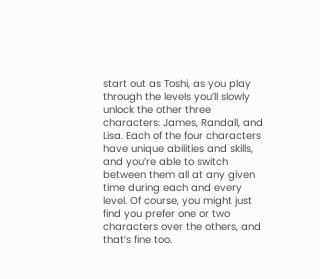start out as Toshi, as you play through the levels you’ll slowly unlock the other three characters: James, Randall, and Lisa. Each of the four characters have unique abilities and skills, and you’re able to switch between them all at any given time during each and every level. Of course, you might just find you prefer one or two characters over the others, and that’s fine too.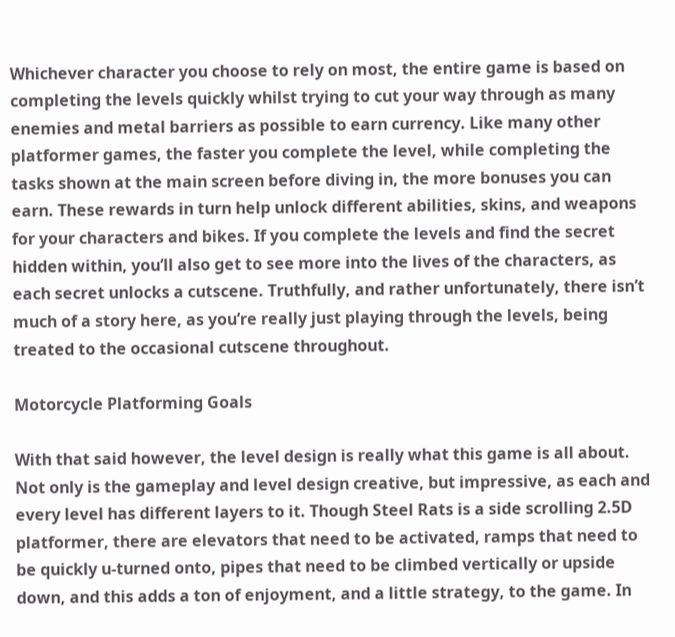Whichever character you choose to rely on most, the entire game is based on completing the levels quickly whilst trying to cut your way through as many enemies and metal barriers as possible to earn currency. Like many other platformer games, the faster you complete the level, while completing the tasks shown at the main screen before diving in, the more bonuses you can earn. These rewards in turn help unlock different abilities, skins, and weapons for your characters and bikes. If you complete the levels and find the secret hidden within, you’ll also get to see more into the lives of the characters, as each secret unlocks a cutscene. Truthfully, and rather unfortunately, there isn’t much of a story here, as you’re really just playing through the levels, being treated to the occasional cutscene throughout.

Motorcycle Platforming Goals

With that said however, the level design is really what this game is all about. Not only is the gameplay and level design creative, but impressive, as each and every level has different layers to it. Though Steel Rats is a side scrolling 2.5D platformer, there are elevators that need to be activated, ramps that need to be quickly u-turned onto, pipes that need to be climbed vertically or upside down, and this adds a ton of enjoyment, and a little strategy, to the game. In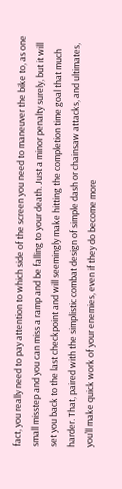fact, you really need to pay attention to which side of the screen you need to maneuver the bike to, as one small misstep and you can miss a ramp and be falling to your death. Just a minor penalty surely, but it will set you back to the last checkpoint and will seemingly make hitting the completion time goal that much harder. That, paired with the simplistic combat design of simple dash or chainsaw attacks, and ultimates, you’ll make quick work of your enemies, even if they do become more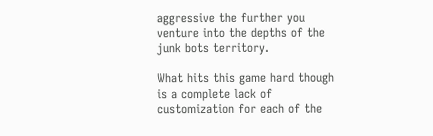aggressive the further you venture into the depths of the junk bots territory.

What hits this game hard though is a complete lack of customization for each of the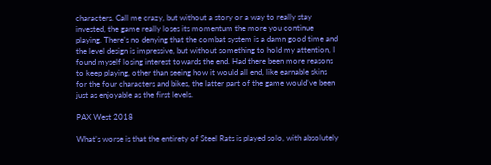characters. Call me crazy, but without a story or a way to really stay invested, the game really loses its momentum the more you continue playing. There’s no denying that the combat system is a damn good time and the level design is impressive, but without something to hold my attention, I found myself losing interest towards the end. Had there been more reasons to keep playing, other than seeing how it would all end, like earnable skins for the four characters and bikes, the latter part of the game would’ve been just as enjoyable as the first levels.

PAX West 2018

What’s worse is that the entirety of Steel Rats is played solo, with absolutely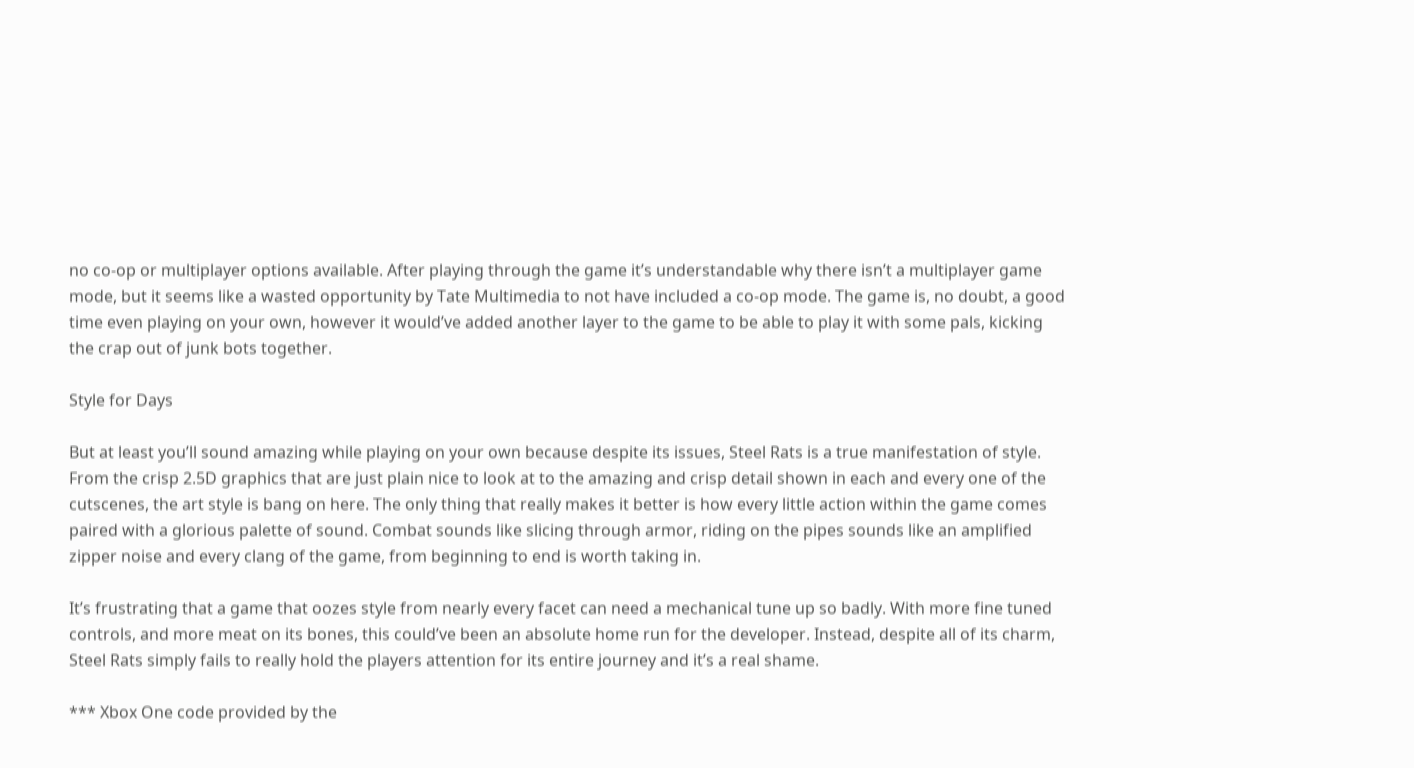no co-op or multiplayer options available. After playing through the game it’s understandable why there isn’t a multiplayer game mode, but it seems like a wasted opportunity by Tate Multimedia to not have included a co-op mode. The game is, no doubt, a good time even playing on your own, however it would’ve added another layer to the game to be able to play it with some pals, kicking the crap out of junk bots together.

Style for Days

But at least you’ll sound amazing while playing on your own because despite its issues, Steel Rats is a true manifestation of style. From the crisp 2.5D graphics that are just plain nice to look at to the amazing and crisp detail shown in each and every one of the cutscenes, the art style is bang on here. The only thing that really makes it better is how every little action within the game comes paired with a glorious palette of sound. Combat sounds like slicing through armor, riding on the pipes sounds like an amplified zipper noise and every clang of the game, from beginning to end is worth taking in.

It’s frustrating that a game that oozes style from nearly every facet can need a mechanical tune up so badly. With more fine tuned controls, and more meat on its bones, this could’ve been an absolute home run for the developer. Instead, despite all of its charm, Steel Rats simply fails to really hold the players attention for its entire journey and it’s a real shame.

*** Xbox One code provided by the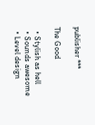publisher ***

The Good

  • Stylish as hell
  • Sounds awesome
  • Level design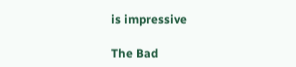is impressive

The Bad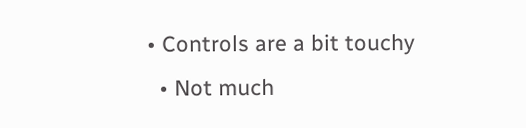• Controls are a bit touchy
  • Not much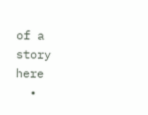of a story here
  •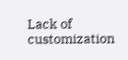Lack of customization